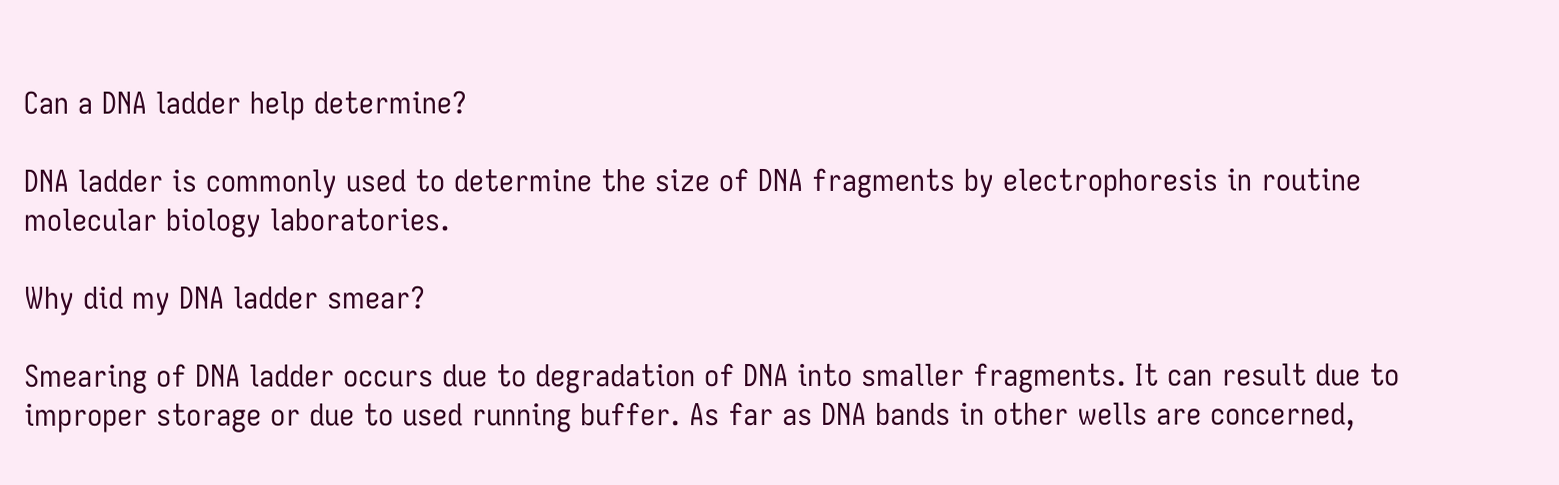Can a DNA ladder help determine?

DNA ladder is commonly used to determine the size of DNA fragments by electrophoresis in routine molecular biology laboratories.

Why did my DNA ladder smear?

Smearing of DNA ladder occurs due to degradation of DNA into smaller fragments. It can result due to improper storage or due to used running buffer. As far as DNA bands in other wells are concerned,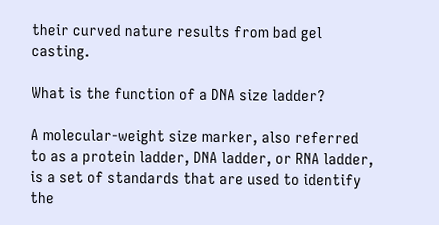their curved nature results from bad gel casting.

What is the function of a DNA size ladder?

A molecular-weight size marker, also referred to as a protein ladder, DNA ladder, or RNA ladder, is a set of standards that are used to identify the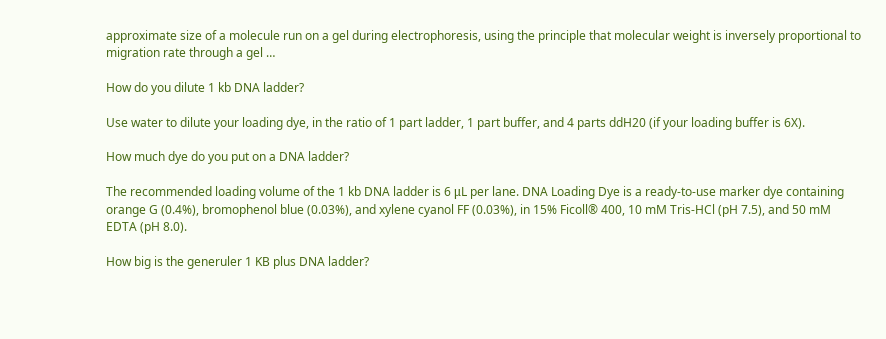approximate size of a molecule run on a gel during electrophoresis, using the principle that molecular weight is inversely proportional to migration rate through a gel …

How do you dilute 1 kb DNA ladder?

Use water to dilute your loading dye, in the ratio of 1 part ladder, 1 part buffer, and 4 parts ddH20 (if your loading buffer is 6X).

How much dye do you put on a DNA ladder?

The recommended loading volume of the 1 kb DNA ladder is 6 μL per lane. DNA Loading Dye is a ready-to-use marker dye containing orange G (0.4%), bromophenol blue (0.03%), and xylene cyanol FF (0.03%), in 15% Ficoll® 400, 10 mM Tris-HCl (pH 7.5), and 50 mM EDTA (pH 8.0).

How big is the generuler 1 KB plus DNA ladder?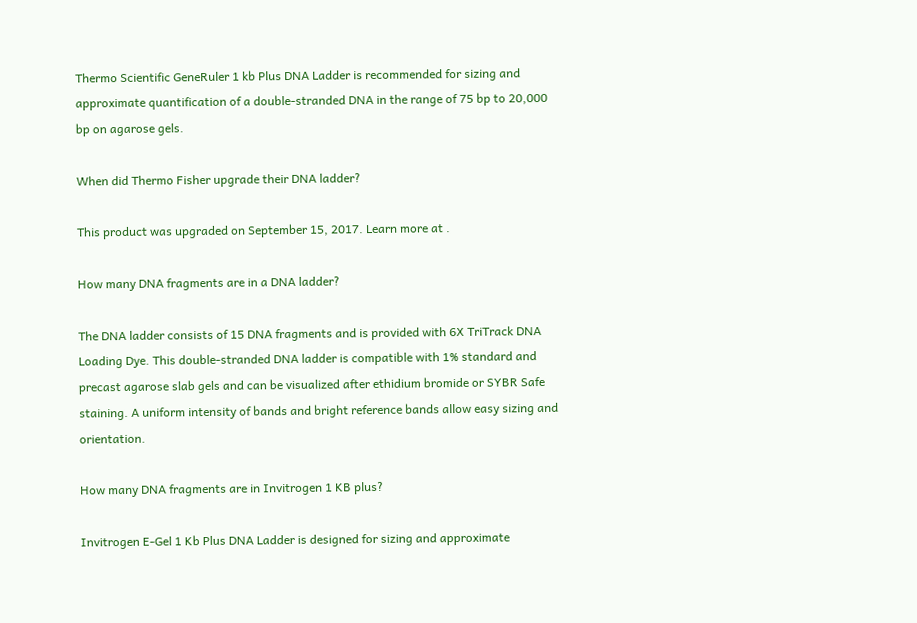Thermo Scientific GeneRuler 1 kb Plus DNA Ladder is recommended for sizing and approximate quantification of a double-stranded DNA in the range of 75 bp to 20,000 bp on agarose gels.

When did Thermo Fisher upgrade their DNA ladder?

This product was upgraded on September 15, 2017. Learn more at .

How many DNA fragments are in a DNA ladder?

The DNA ladder consists of 15 DNA fragments and is provided with 6X TriTrack DNA Loading Dye. This double-stranded DNA ladder is compatible with 1% standard and precast agarose slab gels and can be visualized after ethidium bromide or SYBR Safe staining. A uniform intensity of bands and bright reference bands allow easy sizing and orientation.

How many DNA fragments are in Invitrogen 1 KB plus?

Invitrogen E-Gel 1 Kb Plus DNA Ladder is designed for sizing and approximate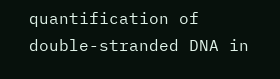quantification of double-stranded DNA in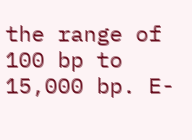the range of 100 bp to 15,000 bp. E-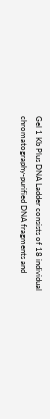Gel 1 Kb Plus DNA Ladder consists of 18 individual chromatography-purified DNA fragments and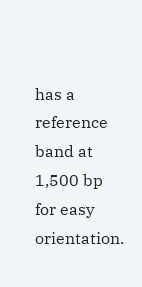has a reference band at 1,500 bp for easy orientation.